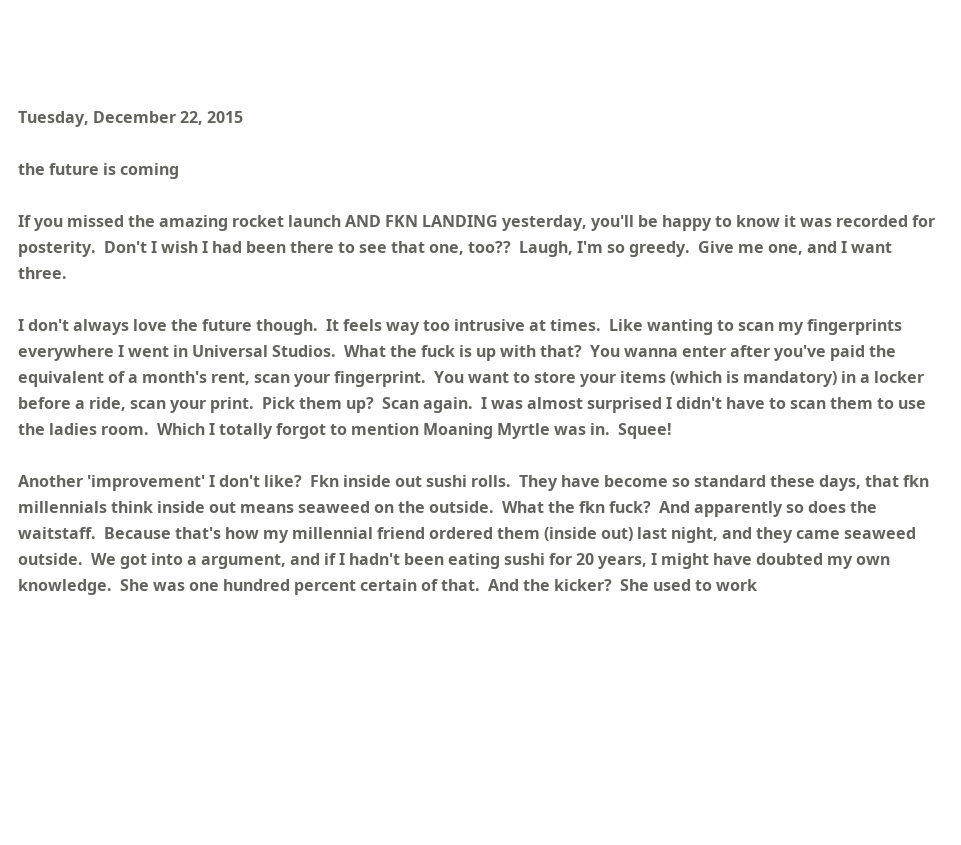Tuesday, December 22, 2015

the future is coming

If you missed the amazing rocket launch AND FKN LANDING yesterday, you'll be happy to know it was recorded for posterity.  Don't I wish I had been there to see that one, too??  Laugh, I'm so greedy.  Give me one, and I want three.

I don't always love the future though.  It feels way too intrusive at times.  Like wanting to scan my fingerprints everywhere I went in Universal Studios.  What the fuck is up with that?  You wanna enter after you've paid the equivalent of a month's rent, scan your fingerprint.  You want to store your items (which is mandatory) in a locker before a ride, scan your print.  Pick them up?  Scan again.  I was almost surprised I didn't have to scan them to use the ladies room.  Which I totally forgot to mention Moaning Myrtle was in.  Squee!

Another 'improvement' I don't like?  Fkn inside out sushi rolls.  They have become so standard these days, that fkn millennials think inside out means seaweed on the outside.  What the fkn fuck?  And apparently so does the waitstaff.  Because that's how my millennial friend ordered them (inside out) last night, and they came seaweed outside.  We got into a argument, and if I hadn't been eating sushi for 20 years, I might have doubted my own knowledge.  She was one hundred percent certain of that.  And the kicker?  She used to work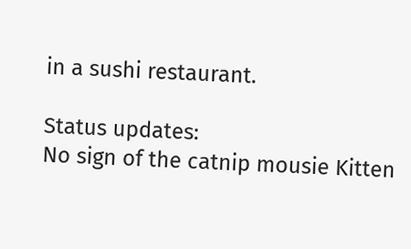in a sushi restaurant.

Status updates:
No sign of the catnip mousie Kitten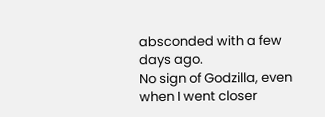absconded with a few days ago.
No sign of Godzilla, even when I went closer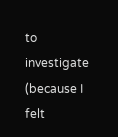to investigate (because I felt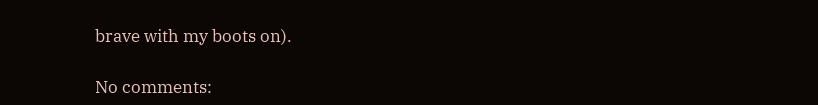brave with my boots on).

No comments: